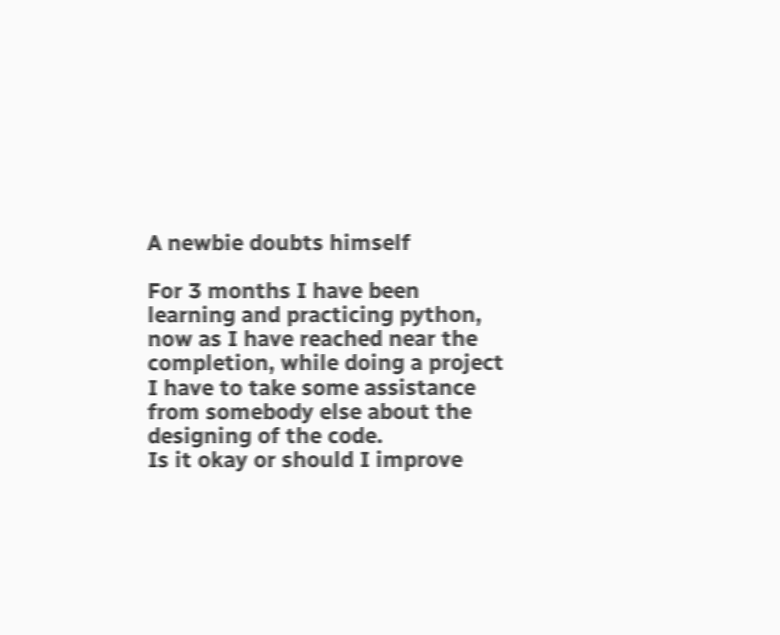A newbie doubts himself

For 3 months I have been learning and practicing python, now as I have reached near the completion, while doing a project I have to take some assistance from somebody else about the designing of the code.
Is it okay or should I improve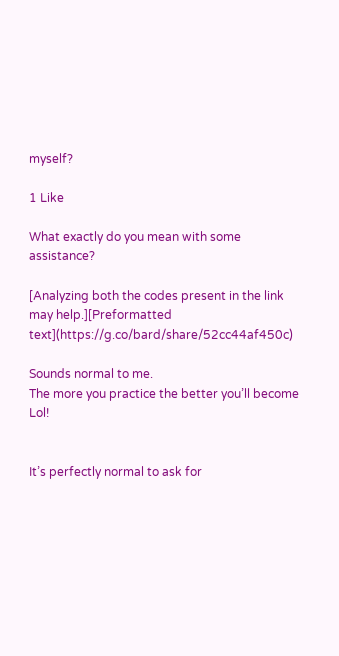myself?

1 Like

What exactly do you mean with some assistance?

[Analyzing both the codes present in the link may help.][Preformatted text](https://g.co/bard/share/52cc44af450c)

Sounds normal to me.
The more you practice the better you’ll become Lol!


It’s perfectly normal to ask for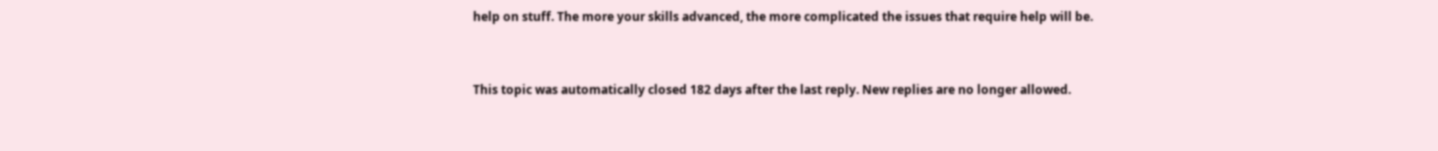help on stuff. The more your skills advanced, the more complicated the issues that require help will be.


This topic was automatically closed 182 days after the last reply. New replies are no longer allowed.